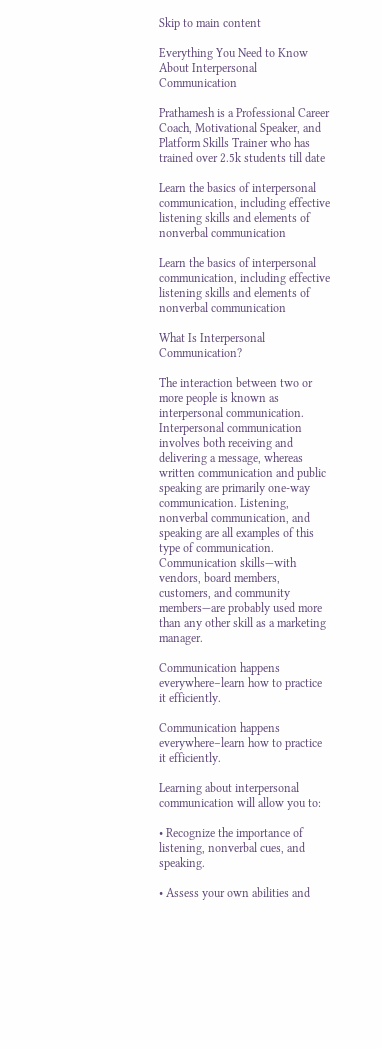Skip to main content

Everything You Need to Know About Interpersonal Communication

Prathamesh is a Professional Career Coach, Motivational Speaker, and Platform Skills Trainer who has trained over 2.5k students till date

Learn the basics of interpersonal communication, including effective listening skills and elements of nonverbal communication

Learn the basics of interpersonal communication, including effective listening skills and elements of nonverbal communication

What Is Interpersonal Communication?

The interaction between two or more people is known as interpersonal communication. Interpersonal communication involves both receiving and delivering a message, whereas written communication and public speaking are primarily one-way communication. Listening, nonverbal communication, and speaking are all examples of this type of communication. Communication skills—with vendors, board members, customers, and community members—are probably used more than any other skill as a marketing manager.

Communication happens everywhere–learn how to practice it efficiently.

Communication happens everywhere–learn how to practice it efficiently.

Learning about interpersonal communication will allow you to:

• Recognize the importance of listening, nonverbal cues, and speaking.

• Assess your own abilities and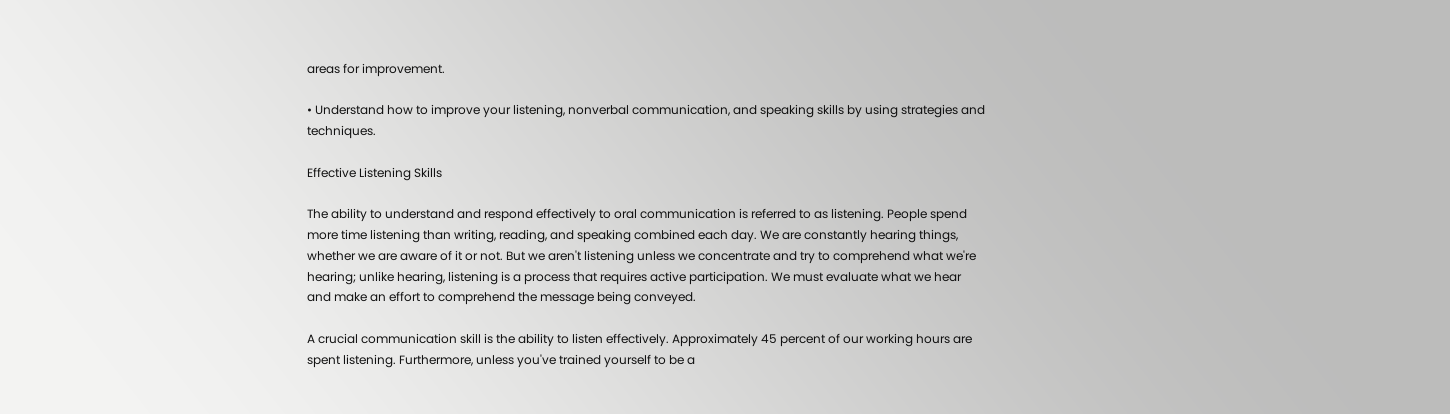areas for improvement.

• Understand how to improve your listening, nonverbal communication, and speaking skills by using strategies and techniques.

Effective Listening Skills

The ability to understand and respond effectively to oral communication is referred to as listening. People spend more time listening than writing, reading, and speaking combined each day. We are constantly hearing things, whether we are aware of it or not. But we aren't listening unless we concentrate and try to comprehend what we're hearing; unlike hearing, listening is a process that requires active participation. We must evaluate what we hear and make an effort to comprehend the message being conveyed.

A crucial communication skill is the ability to listen effectively. Approximately 45 percent of our working hours are spent listening. Furthermore, unless you've trained yourself to be a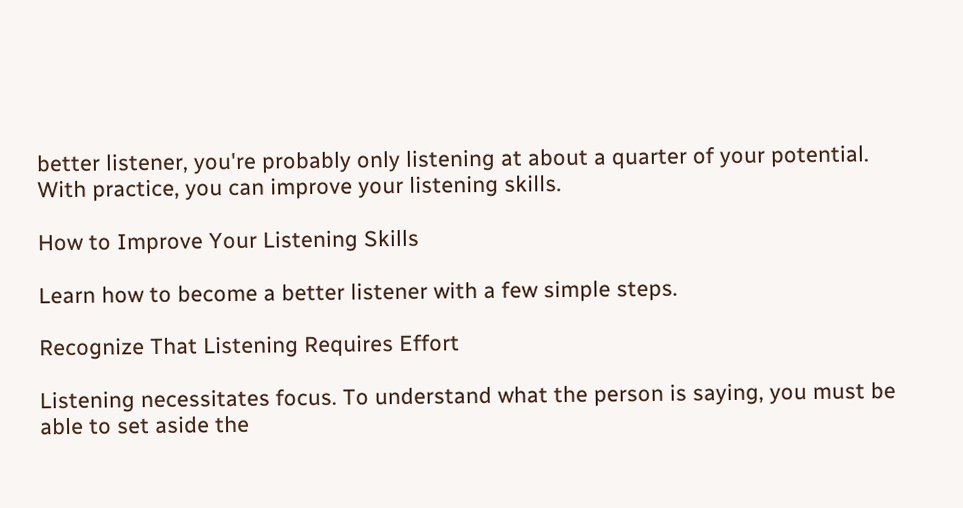better listener, you're probably only listening at about a quarter of your potential. With practice, you can improve your listening skills.

How to Improve Your Listening Skills

Learn how to become a better listener with a few simple steps.

Recognize That Listening Requires Effort

Listening necessitates focus. To understand what the person is saying, you must be able to set aside the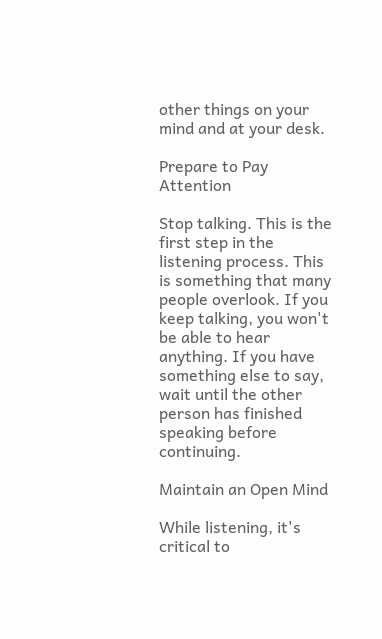other things on your mind and at your desk.

Prepare to Pay Attention

Stop talking. This is the first step in the listening process. This is something that many people overlook. If you keep talking, you won't be able to hear anything. If you have something else to say, wait until the other person has finished speaking before continuing.

Maintain an Open Mind

While listening, it's critical to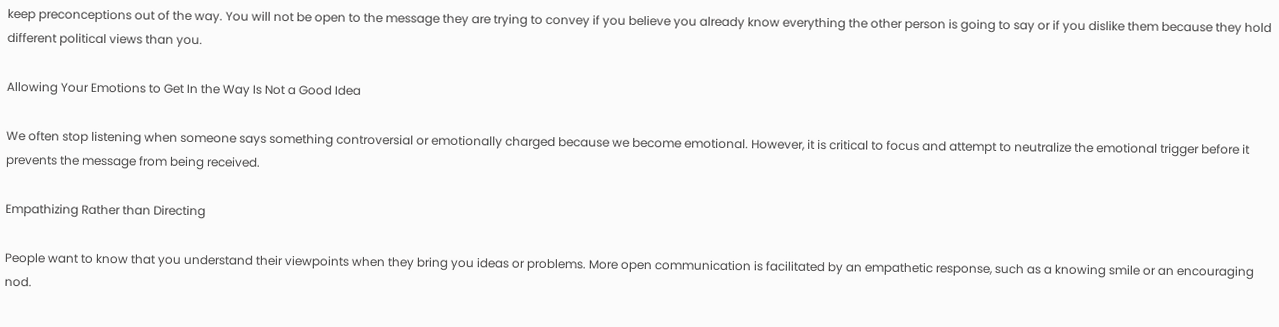keep preconceptions out of the way. You will not be open to the message they are trying to convey if you believe you already know everything the other person is going to say or if you dislike them because they hold different political views than you.

Allowing Your Emotions to Get In the Way Is Not a Good Idea

We often stop listening when someone says something controversial or emotionally charged because we become emotional. However, it is critical to focus and attempt to neutralize the emotional trigger before it prevents the message from being received.

Empathizing Rather than Directing

People want to know that you understand their viewpoints when they bring you ideas or problems. More open communication is facilitated by an empathetic response, such as a knowing smile or an encouraging nod.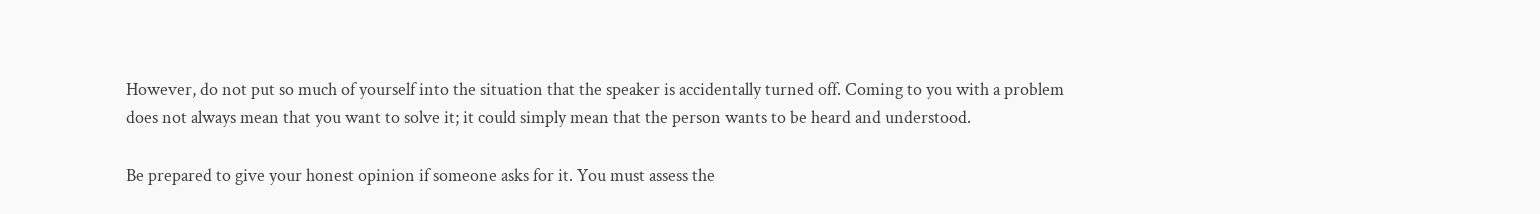However, do not put so much of yourself into the situation that the speaker is accidentally turned off. Coming to you with a problem does not always mean that you want to solve it; it could simply mean that the person wants to be heard and understood.

Be prepared to give your honest opinion if someone asks for it. You must assess the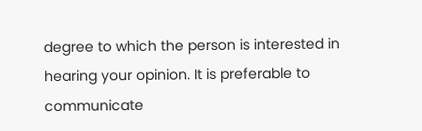degree to which the person is interested in hearing your opinion. It is preferable to communicate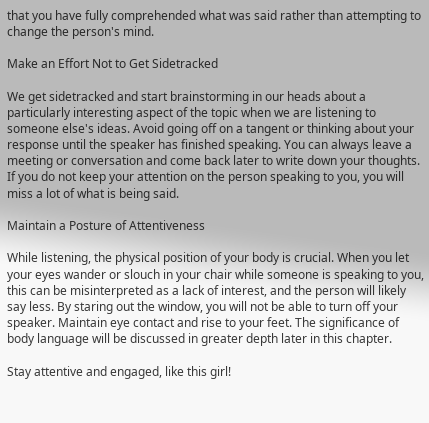that you have fully comprehended what was said rather than attempting to change the person's mind.

Make an Effort Not to Get Sidetracked

We get sidetracked and start brainstorming in our heads about a particularly interesting aspect of the topic when we are listening to someone else's ideas. Avoid going off on a tangent or thinking about your response until the speaker has finished speaking. You can always leave a meeting or conversation and come back later to write down your thoughts. If you do not keep your attention on the person speaking to you, you will miss a lot of what is being said.

Maintain a Posture of Attentiveness

While listening, the physical position of your body is crucial. When you let your eyes wander or slouch in your chair while someone is speaking to you, this can be misinterpreted as a lack of interest, and the person will likely say less. By staring out the window, you will not be able to turn off your speaker. Maintain eye contact and rise to your feet. The significance of body language will be discussed in greater depth later in this chapter.

Stay attentive and engaged, like this girl!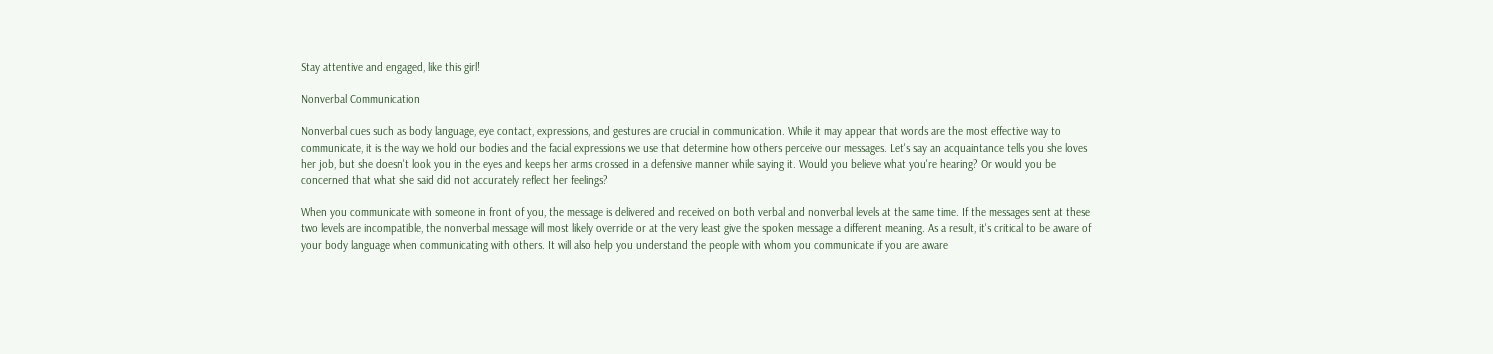Stay attentive and engaged, like this girl!

Nonverbal Communication

Nonverbal cues such as body language, eye contact, expressions, and gestures are crucial in communication. While it may appear that words are the most effective way to communicate, it is the way we hold our bodies and the facial expressions we use that determine how others perceive our messages. Let's say an acquaintance tells you she loves her job, but she doesn't look you in the eyes and keeps her arms crossed in a defensive manner while saying it. Would you believe what you're hearing? Or would you be concerned that what she said did not accurately reflect her feelings?

When you communicate with someone in front of you, the message is delivered and received on both verbal and nonverbal levels at the same time. If the messages sent at these two levels are incompatible, the nonverbal message will most likely override or at the very least give the spoken message a different meaning. As a result, it's critical to be aware of your body language when communicating with others. It will also help you understand the people with whom you communicate if you are aware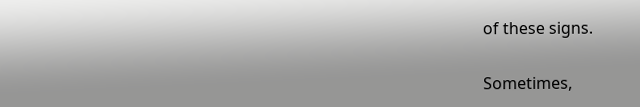of these signs.

Sometimes,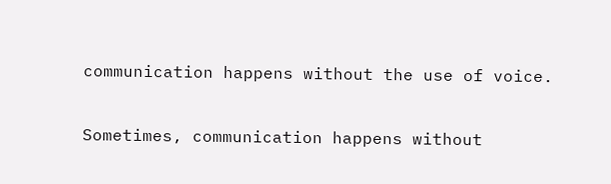communication happens without the use of voice.

Sometimes, communication happens without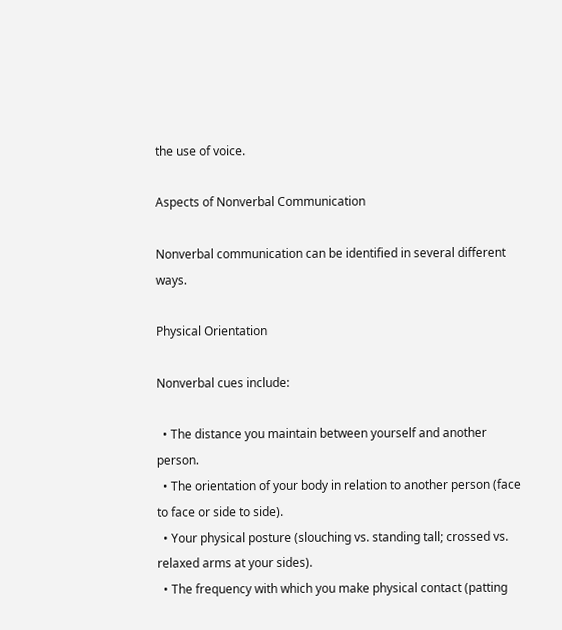the use of voice.

Aspects of Nonverbal Communication

Nonverbal communication can be identified in several different ways.

Physical Orientation

Nonverbal cues include:

  • The distance you maintain between yourself and another person.
  • The orientation of your body in relation to another person (face to face or side to side).
  • Your physical posture (slouching vs. standing tall; crossed vs. relaxed arms at your sides).
  • The frequency with which you make physical contact (patting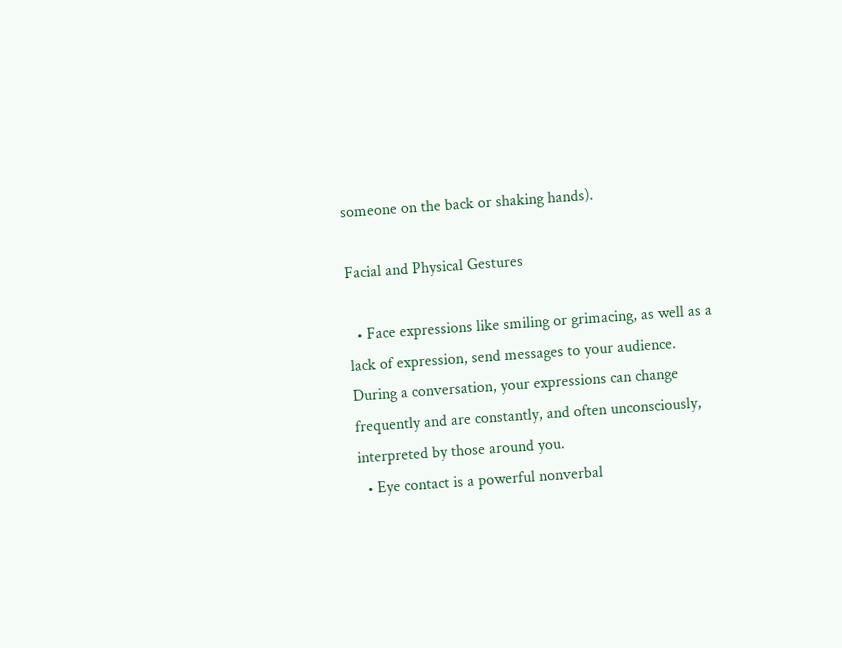someone on the back or shaking hands).

Facial and Physical Gestures

  • Face expressions like smiling or grimacing, as well as a lack of expression, send messages to your audience. During a conversation, your expressions can change frequently and are constantly, and often unconsciously, interpreted by those around you.
  • Eye contact is a powerful nonverbal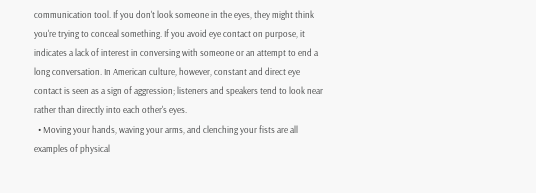communication tool. If you don't look someone in the eyes, they might think you're trying to conceal something. If you avoid eye contact on purpose, it indicates a lack of interest in conversing with someone or an attempt to end a long conversation. In American culture, however, constant and direct eye contact is seen as a sign of aggression; listeners and speakers tend to look near rather than directly into each other's eyes.
  • Moving your hands, waving your arms, and clenching your fists are all examples of physical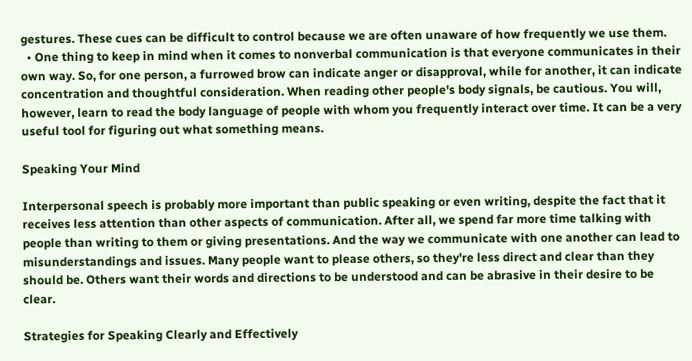gestures. These cues can be difficult to control because we are often unaware of how frequently we use them.
  • One thing to keep in mind when it comes to nonverbal communication is that everyone communicates in their own way. So, for one person, a furrowed brow can indicate anger or disapproval, while for another, it can indicate concentration and thoughtful consideration. When reading other people's body signals, be cautious. You will, however, learn to read the body language of people with whom you frequently interact over time. It can be a very useful tool for figuring out what something means.

Speaking Your Mind

Interpersonal speech is probably more important than public speaking or even writing, despite the fact that it receives less attention than other aspects of communication. After all, we spend far more time talking with people than writing to them or giving presentations. And the way we communicate with one another can lead to misunderstandings and issues. Many people want to please others, so they're less direct and clear than they should be. Others want their words and directions to be understood and can be abrasive in their desire to be clear.

Strategies for Speaking Clearly and Effectively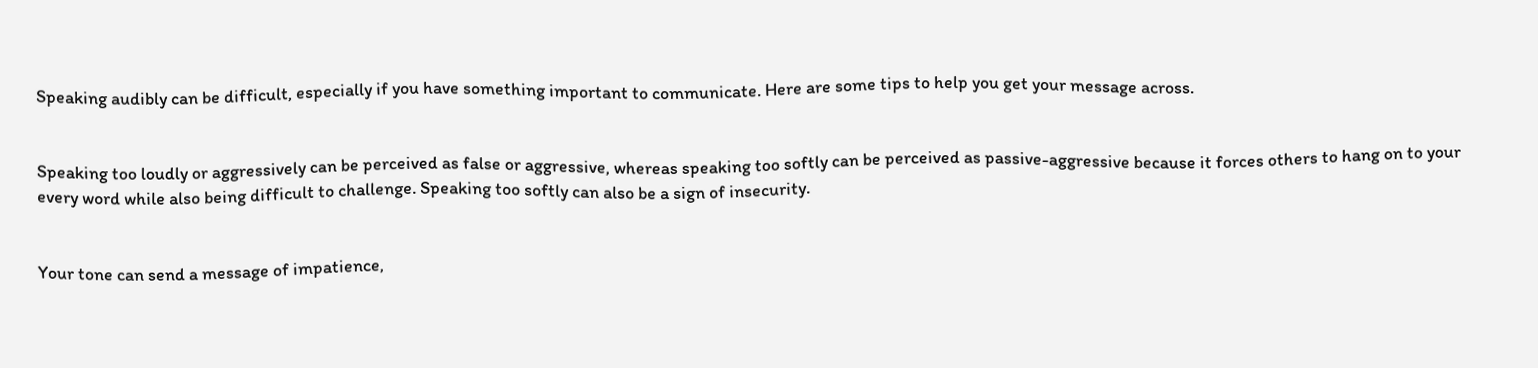Speaking audibly can be difficult, especially if you have something important to communicate. Here are some tips to help you get your message across.


Speaking too loudly or aggressively can be perceived as false or aggressive, whereas speaking too softly can be perceived as passive-aggressive because it forces others to hang on to your every word while also being difficult to challenge. Speaking too softly can also be a sign of insecurity.


Your tone can send a message of impatience,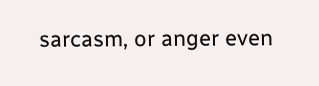sarcasm, or anger even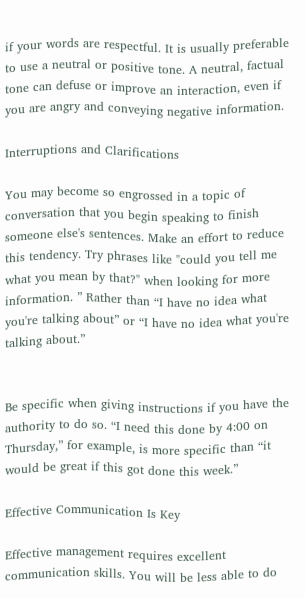if your words are respectful. It is usually preferable to use a neutral or positive tone. A neutral, factual tone can defuse or improve an interaction, even if you are angry and conveying negative information.

Interruptions and Clarifications

You may become so engrossed in a topic of conversation that you begin speaking to finish someone else's sentences. Make an effort to reduce this tendency. Try phrases like "could you tell me what you mean by that?" when looking for more information. ” Rather than “I have no idea what you're talking about” or “I have no idea what you're talking about.”


Be specific when giving instructions if you have the authority to do so. “I need this done by 4:00 on Thursday,” for example, is more specific than “it would be great if this got done this week.”

Effective Communication Is Key

Effective management requires excellent communication skills. You will be less able to do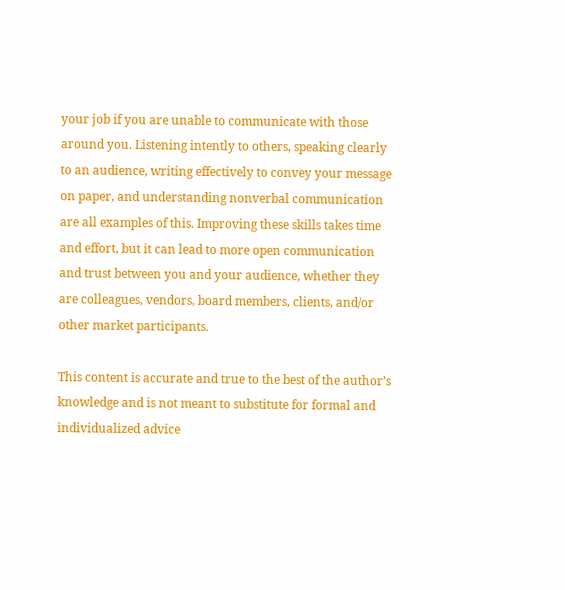your job if you are unable to communicate with those around you. Listening intently to others, speaking clearly to an audience, writing effectively to convey your message on paper, and understanding nonverbal communication are all examples of this. Improving these skills takes time and effort, but it can lead to more open communication and trust between you and your audience, whether they are colleagues, vendors, board members, clients, and/or other market participants.

This content is accurate and true to the best of the author’s knowledge and is not meant to substitute for formal and individualized advice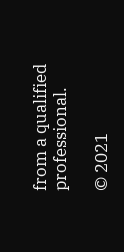from a qualified professional.

© 2021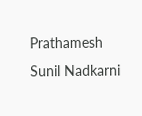Prathamesh Sunil Nadkarni